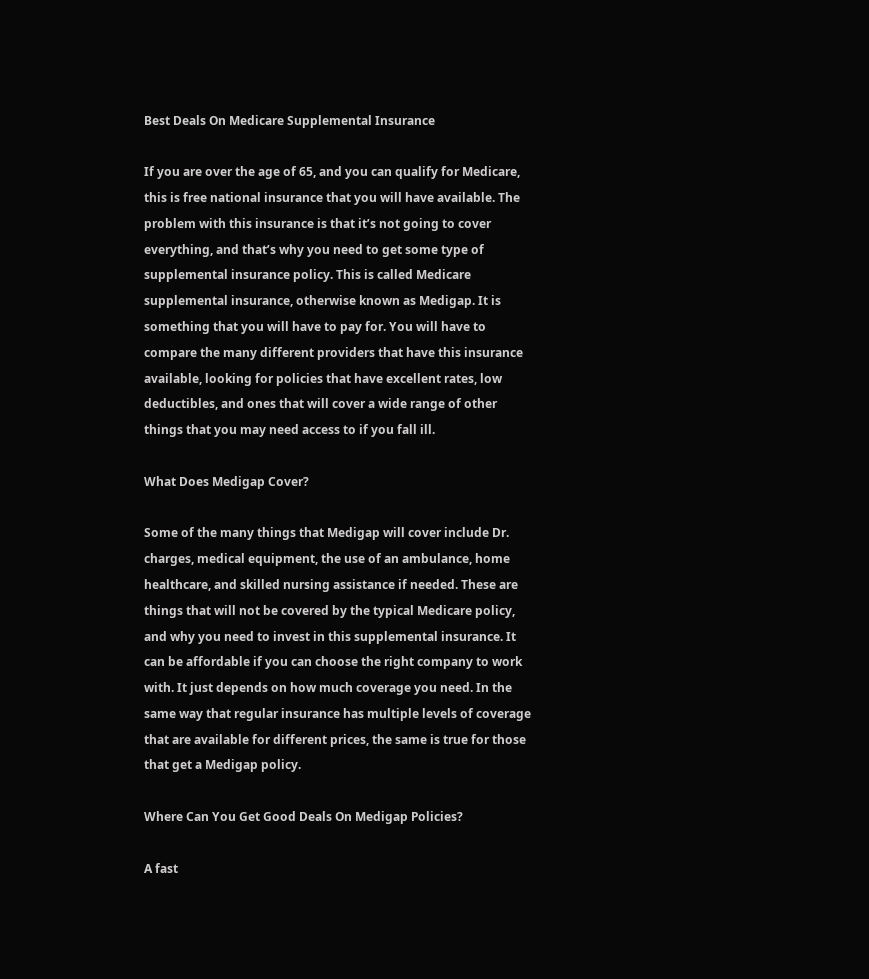Best Deals On Medicare Supplemental Insurance

If you are over the age of 65, and you can qualify for Medicare, this is free national insurance that you will have available. The problem with this insurance is that it’s not going to cover everything, and that’s why you need to get some type of supplemental insurance policy. This is called Medicare supplemental insurance, otherwise known as Medigap. It is something that you will have to pay for. You will have to compare the many different providers that have this insurance available, looking for policies that have excellent rates, low deductibles, and ones that will cover a wide range of other things that you may need access to if you fall ill.

What Does Medigap Cover?

Some of the many things that Medigap will cover include Dr. charges, medical equipment, the use of an ambulance, home healthcare, and skilled nursing assistance if needed. These are things that will not be covered by the typical Medicare policy, and why you need to invest in this supplemental insurance. It can be affordable if you can choose the right company to work with. It just depends on how much coverage you need. In the same way that regular insurance has multiple levels of coverage that are available for different prices, the same is true for those that get a Medigap policy.

Where Can You Get Good Deals On Medigap Policies?

A fast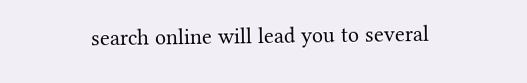search online will lead you to several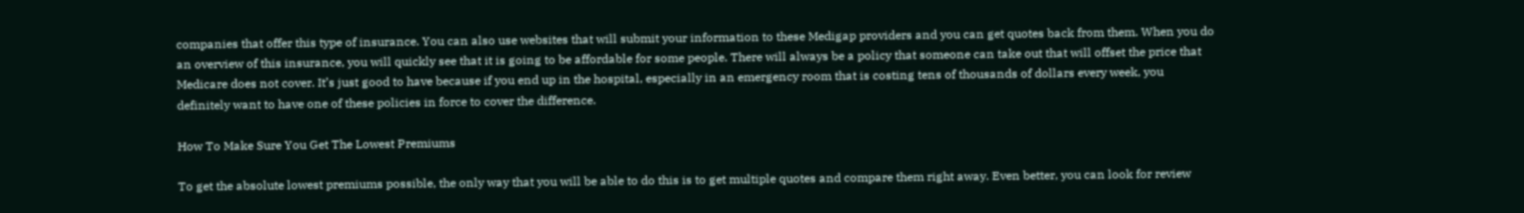companies that offer this type of insurance. You can also use websites that will submit your information to these Medigap providers and you can get quotes back from them. When you do an overview of this insurance, you will quickly see that it is going to be affordable for some people. There will always be a policy that someone can take out that will offset the price that Medicare does not cover. It’s just good to have because if you end up in the hospital, especially in an emergency room that is costing tens of thousands of dollars every week, you definitely want to have one of these policies in force to cover the difference.

How To Make Sure You Get The Lowest Premiums

To get the absolute lowest premiums possible, the only way that you will be able to do this is to get multiple quotes and compare them right away. Even better, you can look for review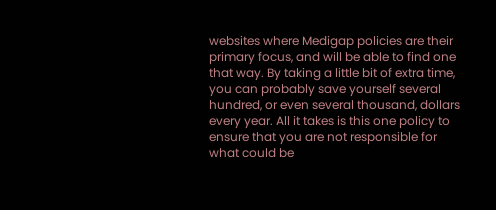websites where Medigap policies are their primary focus, and will be able to find one that way. By taking a little bit of extra time, you can probably save yourself several hundred, or even several thousand, dollars every year. All it takes is this one policy to ensure that you are not responsible for what could be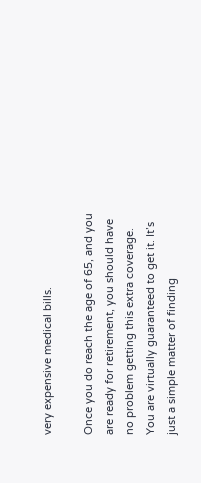very expensive medical bills.

Once you do reach the age of 65, and you are ready for retirement, you should have no problem getting this extra coverage. You are virtually guaranteed to get it. It’s just a simple matter of finding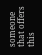someone that offers this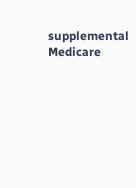supplemental Medicare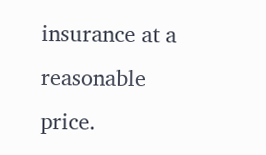insurance at a reasonable price.